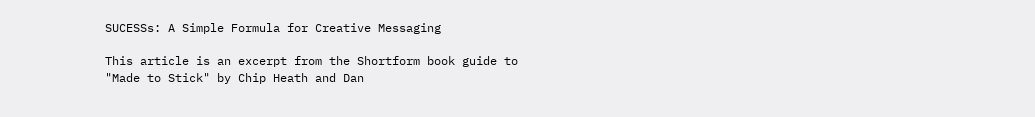SUCESSs: A Simple Formula for Creative Messaging

This article is an excerpt from the Shortform book guide to "Made to Stick" by Chip Heath and Dan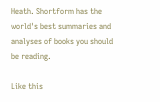Heath. Shortform has the world's best summaries and analyses of books you should be reading.

Like this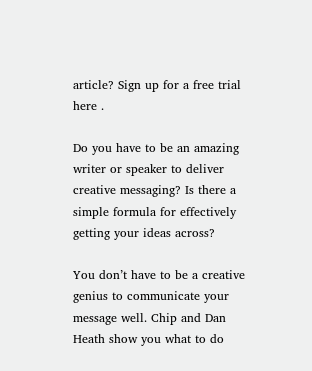article? Sign up for a free trial here .

Do you have to be an amazing writer or speaker to deliver creative messaging? Is there a simple formula for effectively getting your ideas across?

You don’t have to be a creative genius to communicate your message well. Chip and Dan Heath show you what to do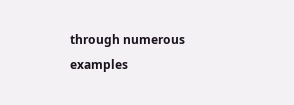through numerous examples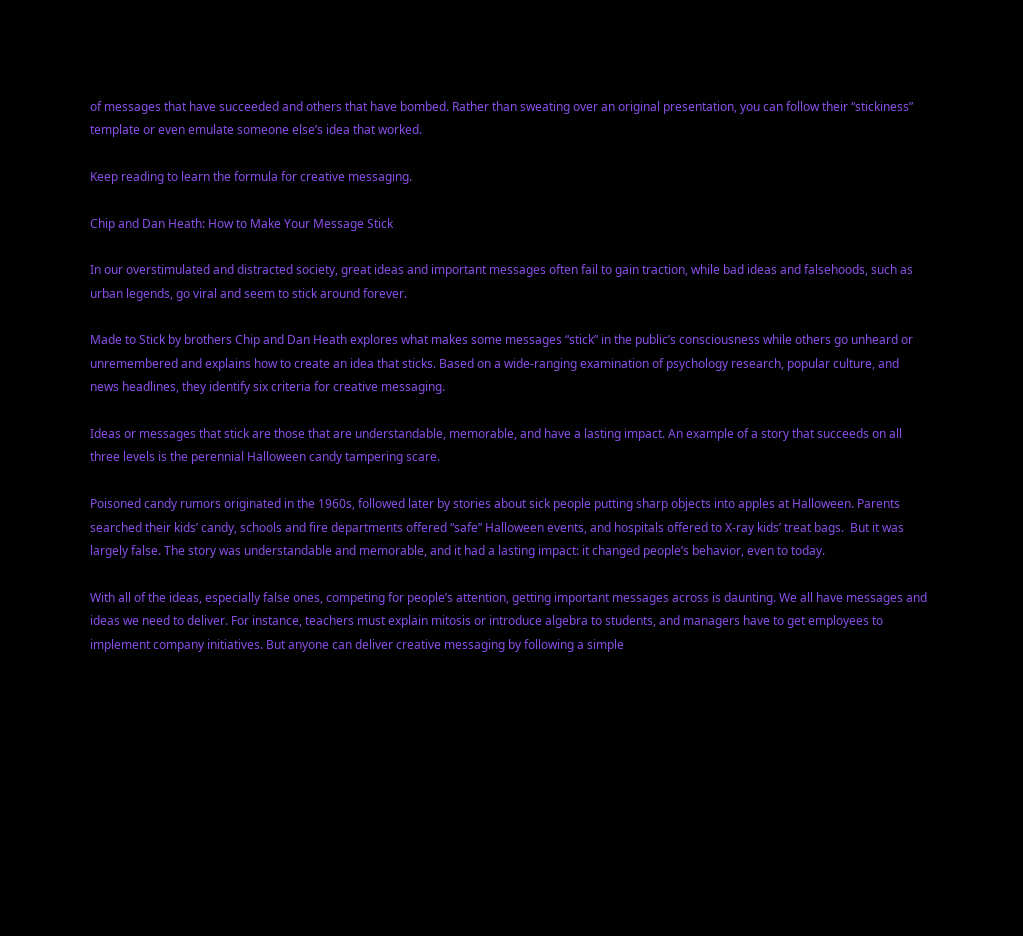of messages that have succeeded and others that have bombed. Rather than sweating over an original presentation, you can follow their “stickiness” template or even emulate someone else’s idea that worked.

Keep reading to learn the formula for creative messaging.

Chip and Dan Heath: How to Make Your Message Stick

In our overstimulated and distracted society, great ideas and important messages often fail to gain traction, while bad ideas and falsehoods, such as urban legends, go viral and seem to stick around forever.

Made to Stick by brothers Chip and Dan Heath explores what makes some messages “stick” in the public’s consciousness while others go unheard or unremembered and explains how to create an idea that sticks. Based on a wide-ranging examination of psychology research, popular culture, and news headlines, they identify six criteria for creative messaging.

Ideas or messages that stick are those that are understandable, memorable, and have a lasting impact. An example of a story that succeeds on all three levels is the perennial Halloween candy tampering scare.

Poisoned candy rumors originated in the 1960s, followed later by stories about sick people putting sharp objects into apples at Halloween. Parents searched their kids’ candy, schools and fire departments offered “safe” Halloween events, and hospitals offered to X-ray kids’ treat bags.  But it was largely false. The story was understandable and memorable, and it had a lasting impact: it changed people’s behavior, even to today.

With all of the ideas, especially false ones, competing for people’s attention, getting important messages across is daunting. We all have messages and ideas we need to deliver. For instance, teachers must explain mitosis or introduce algebra to students, and managers have to get employees to implement company initiatives. But anyone can deliver creative messaging by following a simple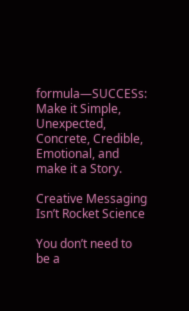formula—SUCCESs: Make it Simple, Unexpected, Concrete, Credible, Emotional, and make it a Story.

Creative Messaging Isn’t Rocket Science

You don’t need to be a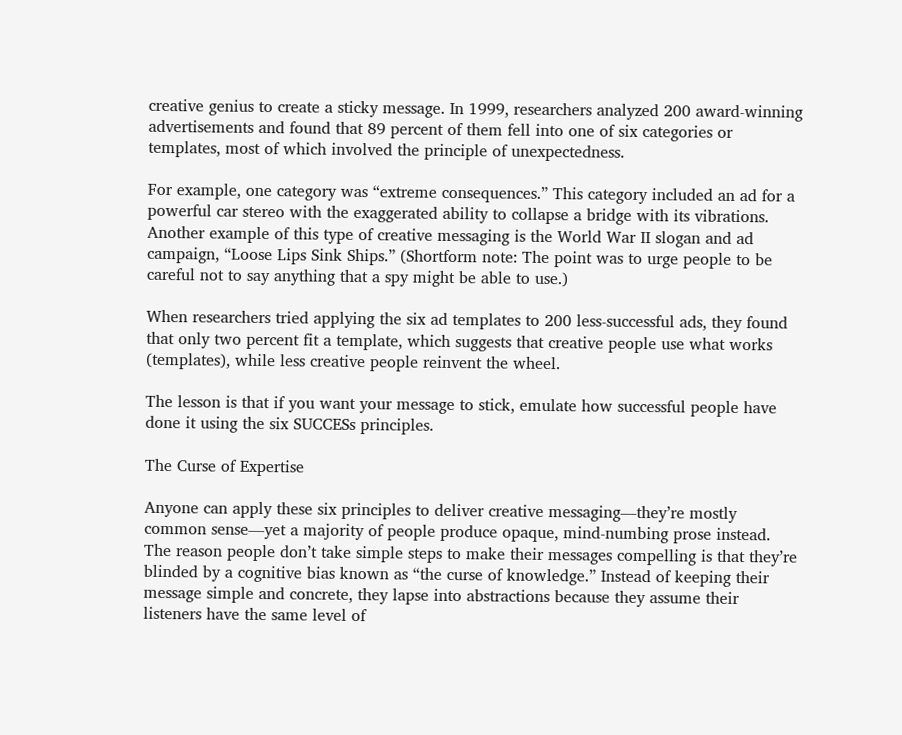creative genius to create a sticky message. In 1999, researchers analyzed 200 award-winning advertisements and found that 89 percent of them fell into one of six categories or templates, most of which involved the principle of unexpectedness.

For example, one category was “extreme consequences.” This category included an ad for a powerful car stereo with the exaggerated ability to collapse a bridge with its vibrations. Another example of this type of creative messaging is the World War II slogan and ad campaign, “Loose Lips Sink Ships.” (Shortform note: The point was to urge people to be careful not to say anything that a spy might be able to use.)

When researchers tried applying the six ad templates to 200 less-successful ads, they found that only two percent fit a template, which suggests that creative people use what works (templates), while less creative people reinvent the wheel.

The lesson is that if you want your message to stick, emulate how successful people have done it using the six SUCCESs principles.

The Curse of Expertise

Anyone can apply these six principles to deliver creative messaging—they’re mostly common sense—yet a majority of people produce opaque, mind-numbing prose instead. The reason people don’t take simple steps to make their messages compelling is that they’re blinded by a cognitive bias known as “the curse of knowledge.” Instead of keeping their message simple and concrete, they lapse into abstractions because they assume their listeners have the same level of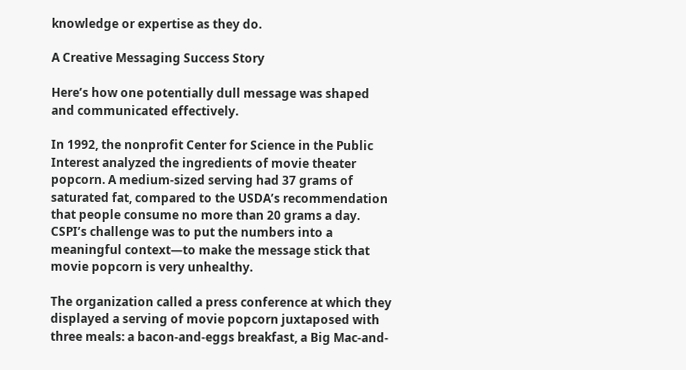knowledge or expertise as they do.

A Creative Messaging Success Story

Here’s how one potentially dull message was shaped and communicated effectively.

In 1992, the nonprofit Center for Science in the Public Interest analyzed the ingredients of movie theater popcorn. A medium-sized serving had 37 grams of saturated fat, compared to the USDA’s recommendation that people consume no more than 20 grams a day. CSPI’s challenge was to put the numbers into a meaningful context—to make the message stick that movie popcorn is very unhealthy.

The organization called a press conference at which they displayed a serving of movie popcorn juxtaposed with three meals: a bacon-and-eggs breakfast, a Big Mac-and-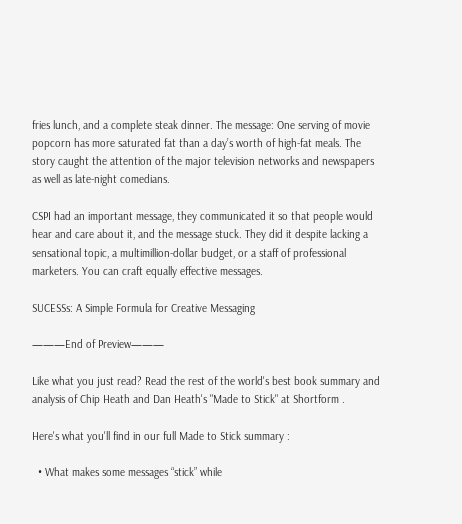fries lunch, and a complete steak dinner. The message: One serving of movie popcorn has more saturated fat than a day’s worth of high-fat meals. The story caught the attention of the major television networks and newspapers as well as late-night comedians.

CSPI had an important message, they communicated it so that people would hear and care about it, and the message stuck. They did it despite lacking a sensational topic, a multimillion-dollar budget, or a staff of professional marketers. You can craft equally effective messages.

SUCESSs: A Simple Formula for Creative Messaging

———End of Preview———

Like what you just read? Read the rest of the world's best book summary and analysis of Chip Heath and Dan Heath's "Made to Stick" at Shortform .

Here's what you'll find in our full Made to Stick summary :

  • What makes some messages “stick” while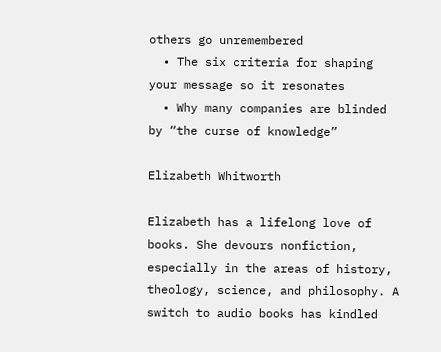others go unremembered
  • The six criteria for shaping your message so it resonates
  • Why many companies are blinded by “the curse of knowledge”

Elizabeth Whitworth

Elizabeth has a lifelong love of books. She devours nonfiction, especially in the areas of history, theology, science, and philosophy. A switch to audio books has kindled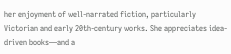her enjoyment of well-narrated fiction, particularly Victorian and early 20th-century works. She appreciates idea-driven books—and a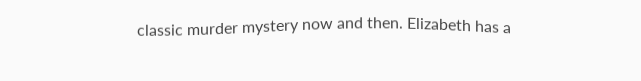classic murder mystery now and then. Elizabeth has a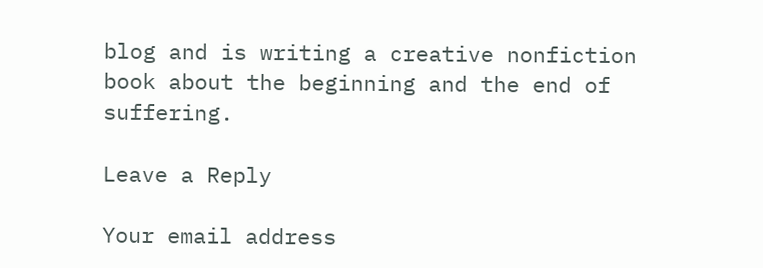blog and is writing a creative nonfiction book about the beginning and the end of suffering.

Leave a Reply

Your email address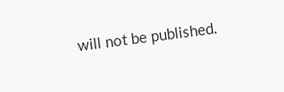will not be published.